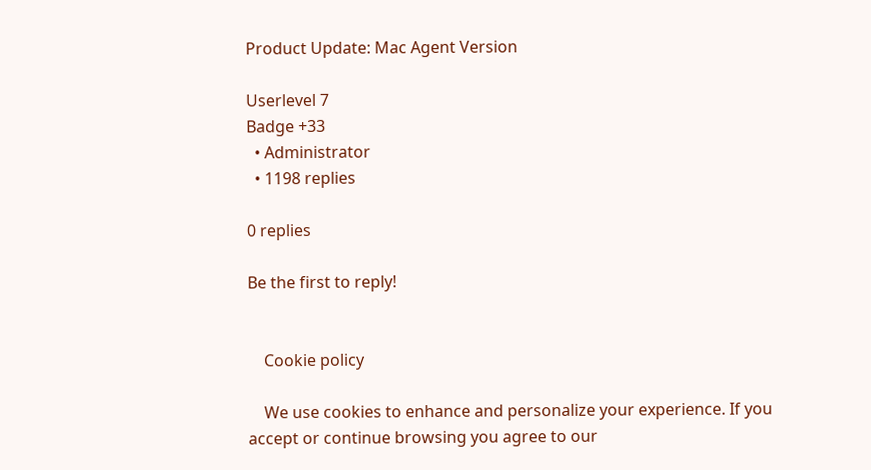Product Update: Mac Agent Version

Userlevel 7
Badge +33
  • Administrator
  • 1198 replies

0 replies

Be the first to reply!


    Cookie policy

    We use cookies to enhance and personalize your experience. If you accept or continue browsing you agree to our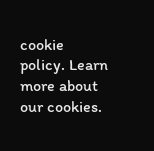cookie policy. Learn more about our cookies.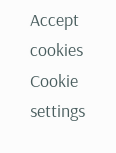Accept cookies Cookie settings